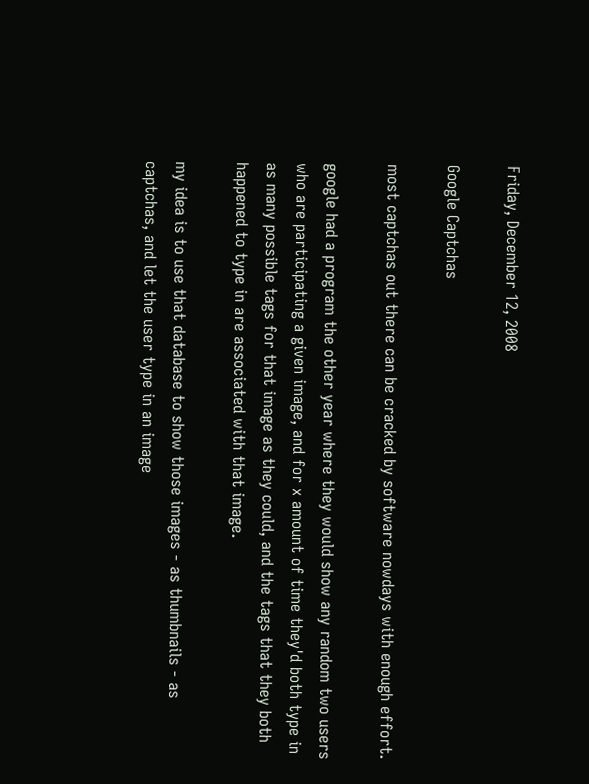Friday, December 12, 2008

Google Captchas

most captchas out there can be cracked by software nowdays with enough effort.

google had a program the other year where they would show any random two users who are participating a given image, and for x amount of time they'd both type in as many possible tags for that image as they could, and the tags that they both happened to type in are associated with that image.

my idea is to use that database to show those images - as thumbnails - as captchas, and let the user type in an image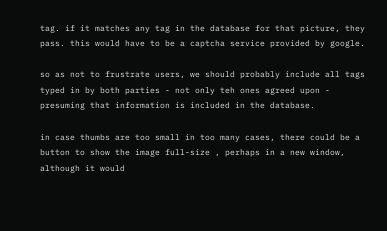tag. if it matches any tag in the database for that picture, they pass. this would have to be a captcha service provided by google.

so as not to frustrate users, we should probably include all tags typed in by both parties - not only teh ones agreed upon - presuming that information is included in the database.

in case thumbs are too small in too many cases, there could be a button to show the image full-size , perhaps in a new window, although it would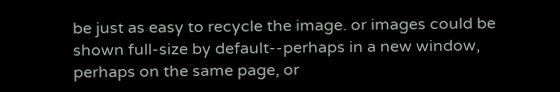be just as easy to recycle the image. or images could be shown full-size by default--perhaps in a new window, perhaps on the same page, or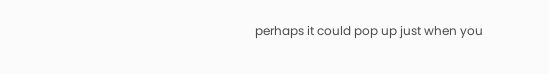perhaps it could pop up just when you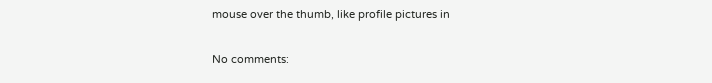mouse over the thumb, like profile pictures in

No comments: